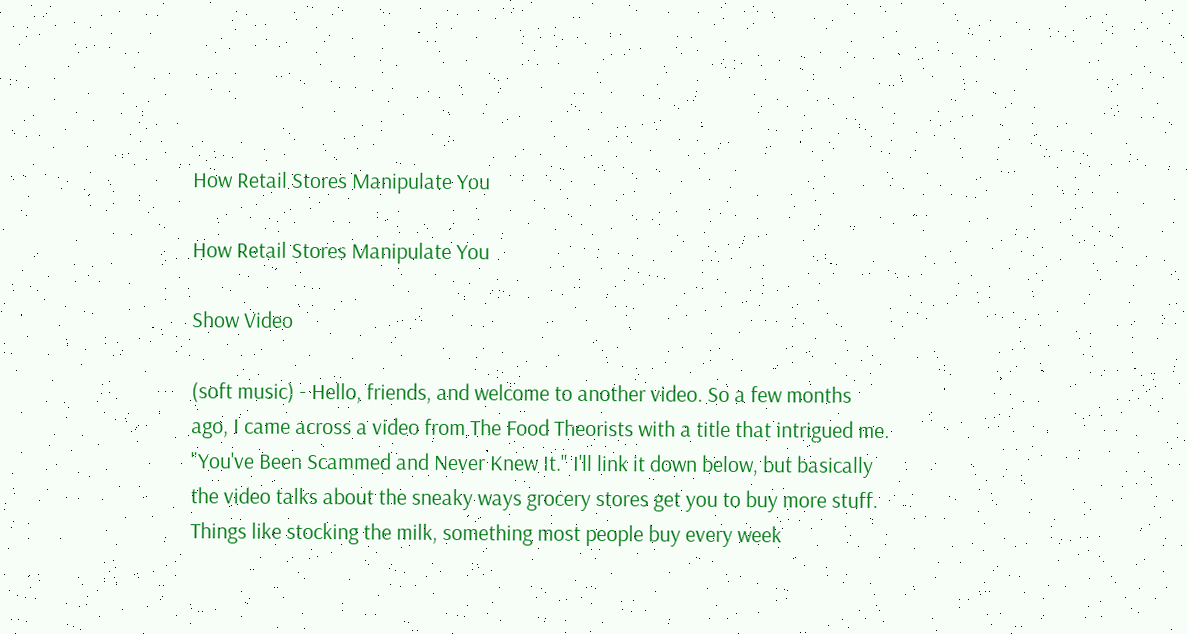How Retail Stores Manipulate You

How Retail Stores Manipulate You

Show Video

(soft music) - Hello, friends, and welcome to another video. So a few months ago, I came across a video from The Food Theorists with a title that intrigued me. "You've Been Scammed and Never Knew It." I'll link it down below, but basically the video talks about the sneaky ways grocery stores get you to buy more stuff. Things like stocking the milk, something most people buy every week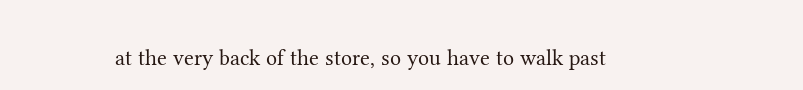at the very back of the store, so you have to walk past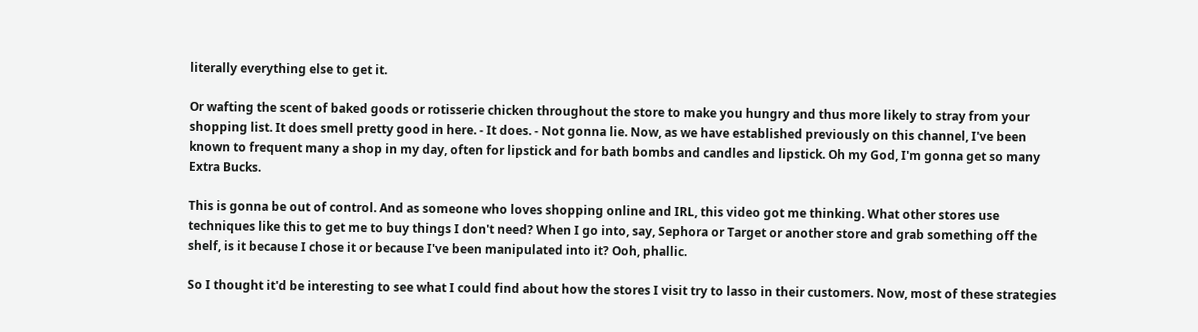literally everything else to get it.

Or wafting the scent of baked goods or rotisserie chicken throughout the store to make you hungry and thus more likely to stray from your shopping list. It does smell pretty good in here. - It does. - Not gonna lie. Now, as we have established previously on this channel, I've been known to frequent many a shop in my day, often for lipstick and for bath bombs and candles and lipstick. Oh my God, I'm gonna get so many Extra Bucks.

This is gonna be out of control. And as someone who loves shopping online and IRL, this video got me thinking. What other stores use techniques like this to get me to buy things I don't need? When I go into, say, Sephora or Target or another store and grab something off the shelf, is it because I chose it or because I've been manipulated into it? Ooh, phallic.

So I thought it'd be interesting to see what I could find about how the stores I visit try to lasso in their customers. Now, most of these strategies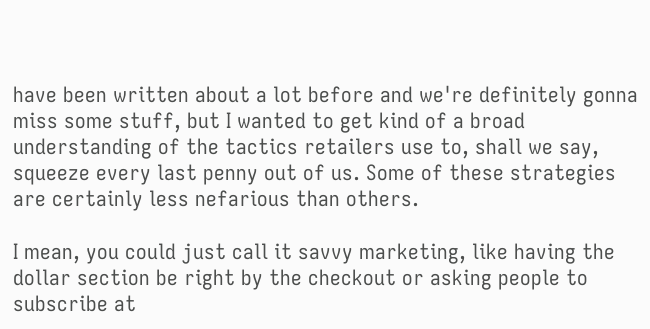have been written about a lot before and we're definitely gonna miss some stuff, but I wanted to get kind of a broad understanding of the tactics retailers use to, shall we say, squeeze every last penny out of us. Some of these strategies are certainly less nefarious than others.

I mean, you could just call it savvy marketing, like having the dollar section be right by the checkout or asking people to subscribe at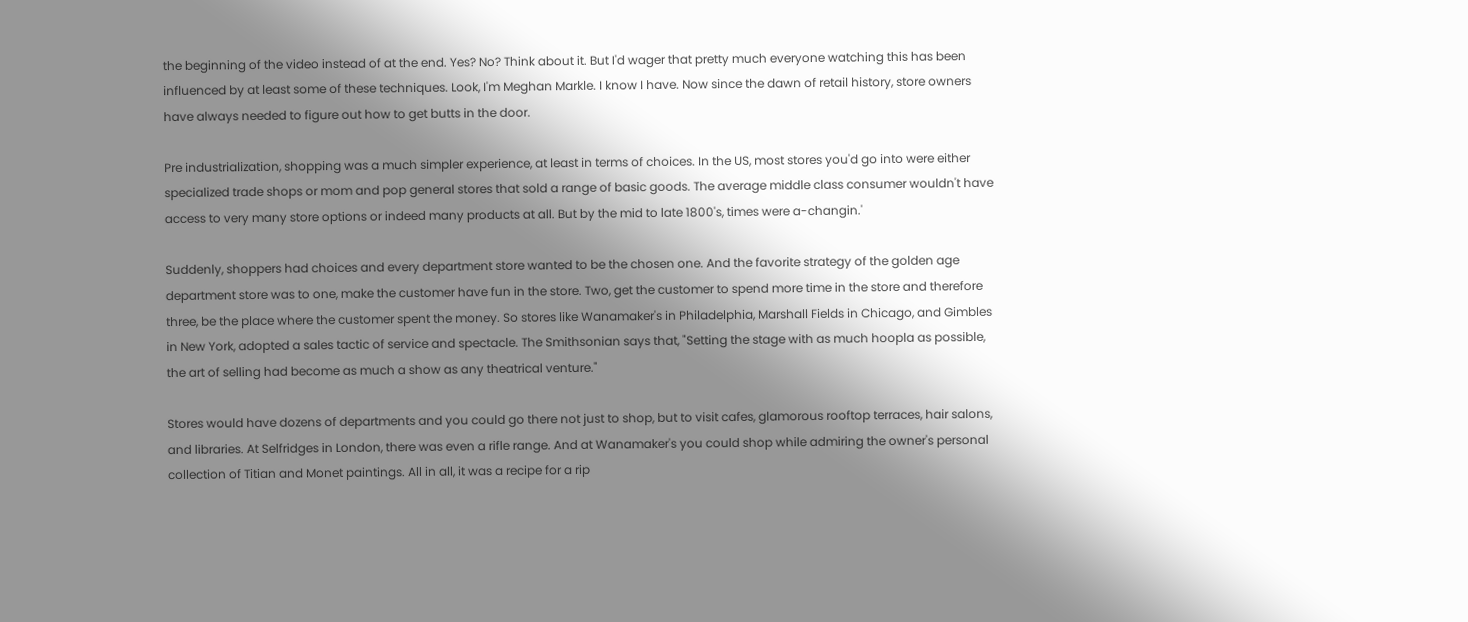the beginning of the video instead of at the end. Yes? No? Think about it. But I'd wager that pretty much everyone watching this has been influenced by at least some of these techniques. Look, I'm Meghan Markle. I know I have. Now since the dawn of retail history, store owners have always needed to figure out how to get butts in the door.

Pre industrialization, shopping was a much simpler experience, at least in terms of choices. In the US, most stores you'd go into were either specialized trade shops or mom and pop general stores that sold a range of basic goods. The average middle class consumer wouldn't have access to very many store options or indeed many products at all. But by the mid to late 1800's, times were a-changin.'

Suddenly, shoppers had choices and every department store wanted to be the chosen one. And the favorite strategy of the golden age department store was to one, make the customer have fun in the store. Two, get the customer to spend more time in the store and therefore three, be the place where the customer spent the money. So stores like Wanamaker's in Philadelphia, Marshall Fields in Chicago, and Gimbles in New York, adopted a sales tactic of service and spectacle. The Smithsonian says that, "Setting the stage with as much hoopla as possible, the art of selling had become as much a show as any theatrical venture."

Stores would have dozens of departments and you could go there not just to shop, but to visit cafes, glamorous rooftop terraces, hair salons, and libraries. At Selfridges in London, there was even a rifle range. And at Wanamaker's you could shop while admiring the owner's personal collection of Titian and Monet paintings. All in all, it was a recipe for a rip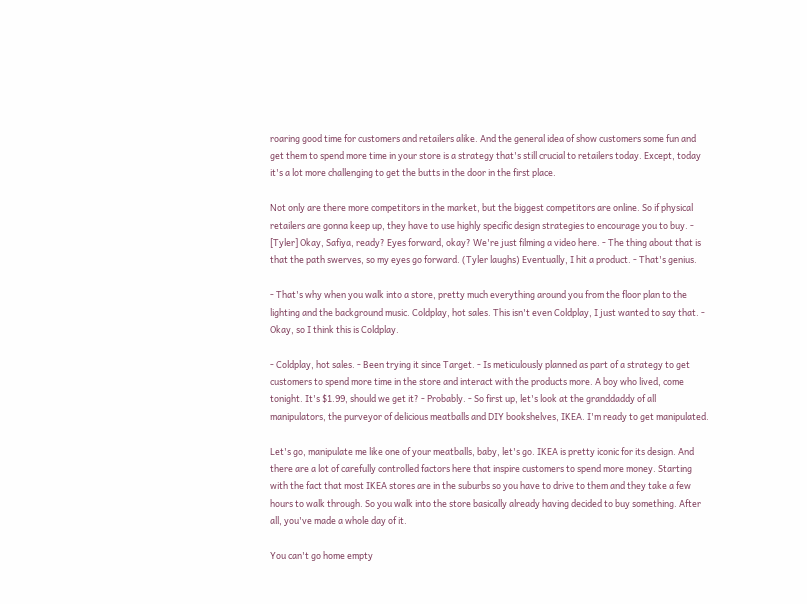roaring good time for customers and retailers alike. And the general idea of show customers some fun and get them to spend more time in your store is a strategy that's still crucial to retailers today. Except, today it's a lot more challenging to get the butts in the door in the first place.

Not only are there more competitors in the market, but the biggest competitors are online. So if physical retailers are gonna keep up, they have to use highly specific design strategies to encourage you to buy. - [Tyler] Okay, Safiya, ready? Eyes forward, okay? We're just filming a video here. - The thing about that is that the path swerves, so my eyes go forward. (Tyler laughs) Eventually, I hit a product. - That's genius.

- That's why when you walk into a store, pretty much everything around you from the floor plan to the lighting and the background music. Coldplay, hot sales. This isn't even Coldplay, I just wanted to say that. - Okay, so I think this is Coldplay.

- Coldplay, hot sales. - Been trying it since Target. - Is meticulously planned as part of a strategy to get customers to spend more time in the store and interact with the products more. A boy who lived, come tonight. It's $1.99, should we get it? - Probably. - So first up, let's look at the granddaddy of all manipulators, the purveyor of delicious meatballs and DIY bookshelves, IKEA. I'm ready to get manipulated.

Let's go, manipulate me like one of your meatballs, baby, let's go. IKEA is pretty iconic for its design. And there are a lot of carefully controlled factors here that inspire customers to spend more money. Starting with the fact that most IKEA stores are in the suburbs so you have to drive to them and they take a few hours to walk through. So you walk into the store basically already having decided to buy something. After all, you've made a whole day of it.

You can't go home empty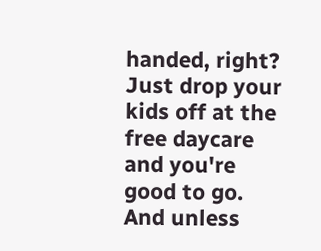handed, right? Just drop your kids off at the free daycare and you're good to go. And unless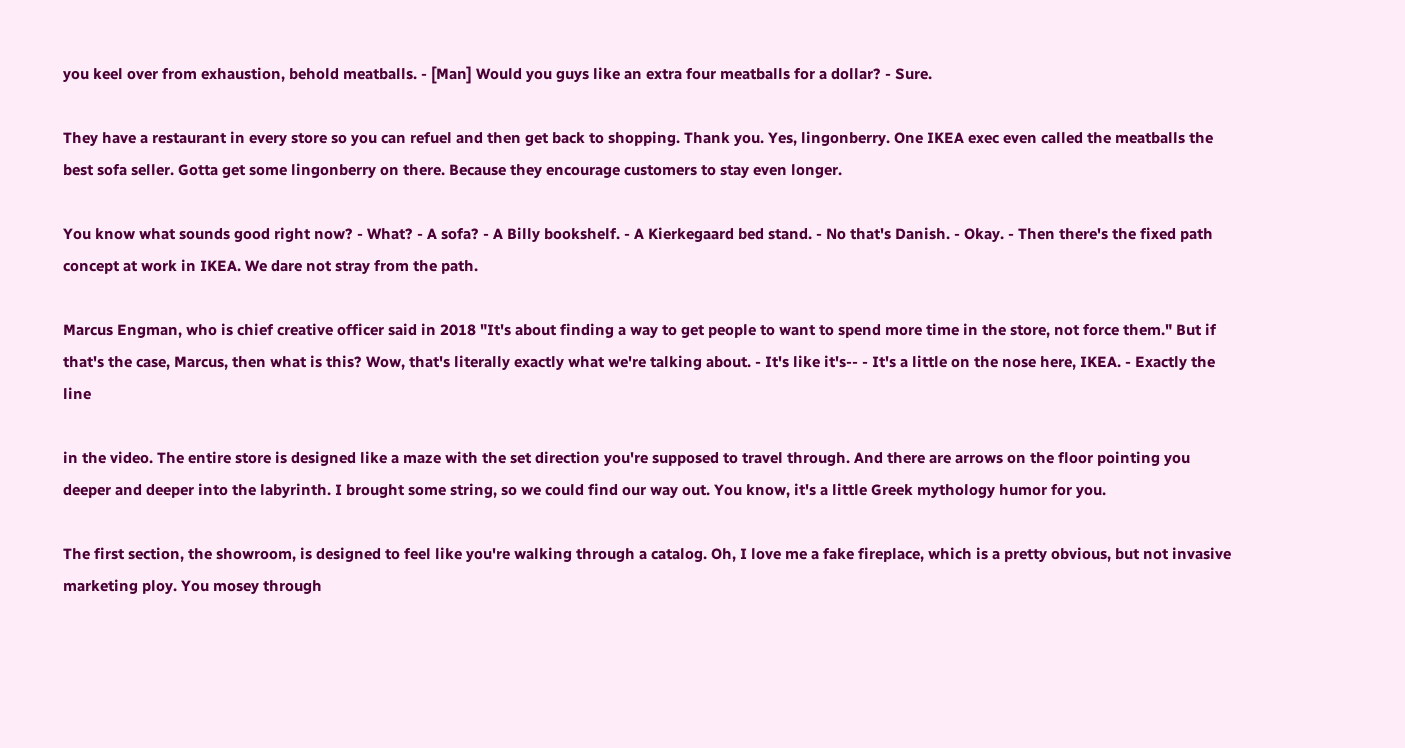you keel over from exhaustion, behold meatballs. - [Man] Would you guys like an extra four meatballs for a dollar? - Sure.

They have a restaurant in every store so you can refuel and then get back to shopping. Thank you. Yes, lingonberry. One IKEA exec even called the meatballs the best sofa seller. Gotta get some lingonberry on there. Because they encourage customers to stay even longer.

You know what sounds good right now? - What? - A sofa? - A Billy bookshelf. - A Kierkegaard bed stand. - No that's Danish. - Okay. - Then there's the fixed path concept at work in IKEA. We dare not stray from the path.

Marcus Engman, who is chief creative officer said in 2018 "It's about finding a way to get people to want to spend more time in the store, not force them." But if that's the case, Marcus, then what is this? Wow, that's literally exactly what we're talking about. - It's like it's-- - It's a little on the nose here, IKEA. - Exactly the line

in the video. The entire store is designed like a maze with the set direction you're supposed to travel through. And there are arrows on the floor pointing you deeper and deeper into the labyrinth. I brought some string, so we could find our way out. You know, it's a little Greek mythology humor for you.

The first section, the showroom, is designed to feel like you're walking through a catalog. Oh, I love me a fake fireplace, which is a pretty obvious, but not invasive marketing ploy. You mosey through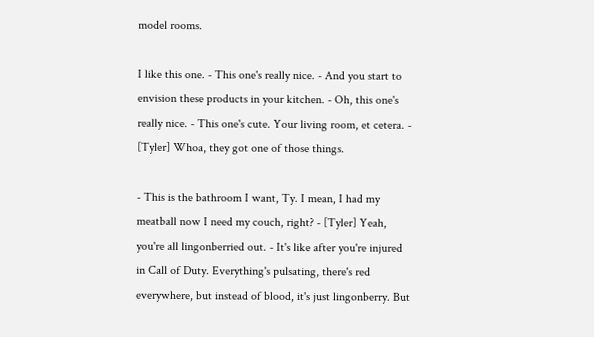model rooms.

I like this one. - This one's really nice. - And you start to envision these products in your kitchen. - Oh, this one's really nice. - This one's cute. Your living room, et cetera. - [Tyler] Whoa, they got one of those things.

- This is the bathroom I want, Ty. I mean, I had my meatball now I need my couch, right? - [Tyler] Yeah, you're all lingonberried out. - It's like after you're injured in Call of Duty. Everything's pulsating, there's red everywhere, but instead of blood, it's just lingonberry. But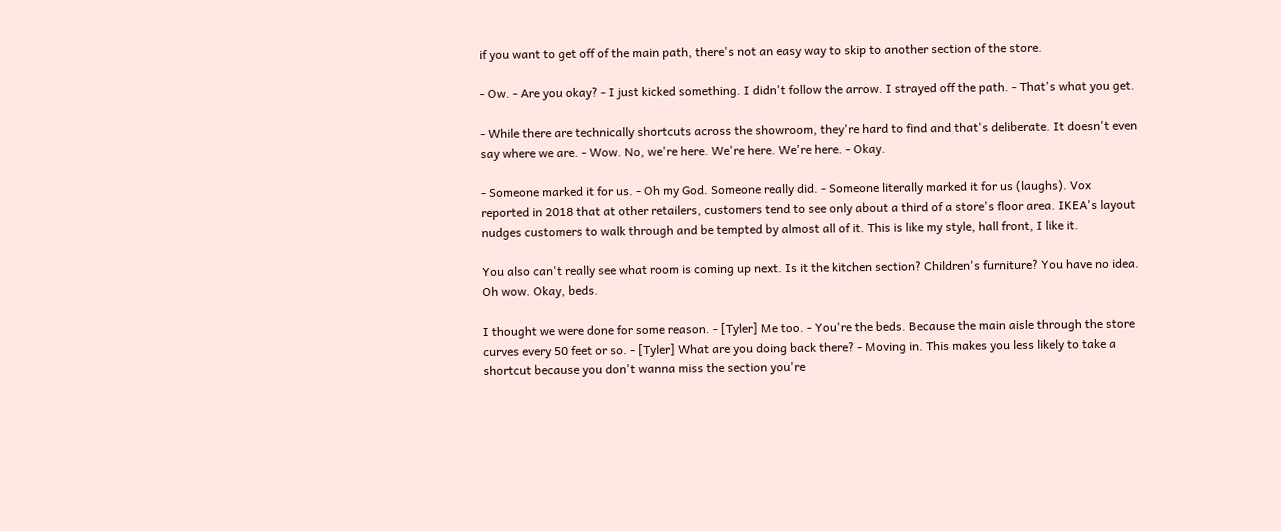if you want to get off of the main path, there's not an easy way to skip to another section of the store.

- Ow. - Are you okay? - I just kicked something. I didn't follow the arrow. I strayed off the path. - That's what you get.

- While there are technically shortcuts across the showroom, they're hard to find and that's deliberate. It doesn't even say where we are. - Wow. No, we're here. We're here. We're here. - Okay.

- Someone marked it for us. - Oh my God. Someone really did. - Someone literally marked it for us (laughs). Vox reported in 2018 that at other retailers, customers tend to see only about a third of a store's floor area. IKEA's layout nudges customers to walk through and be tempted by almost all of it. This is like my style, hall front, I like it.

You also can't really see what room is coming up next. Is it the kitchen section? Children's furniture? You have no idea. Oh wow. Okay, beds.

I thought we were done for some reason. - [Tyler] Me too. - You're the beds. Because the main aisle through the store curves every 50 feet or so. - [Tyler] What are you doing back there? - Moving in. This makes you less likely to take a shortcut because you don't wanna miss the section you're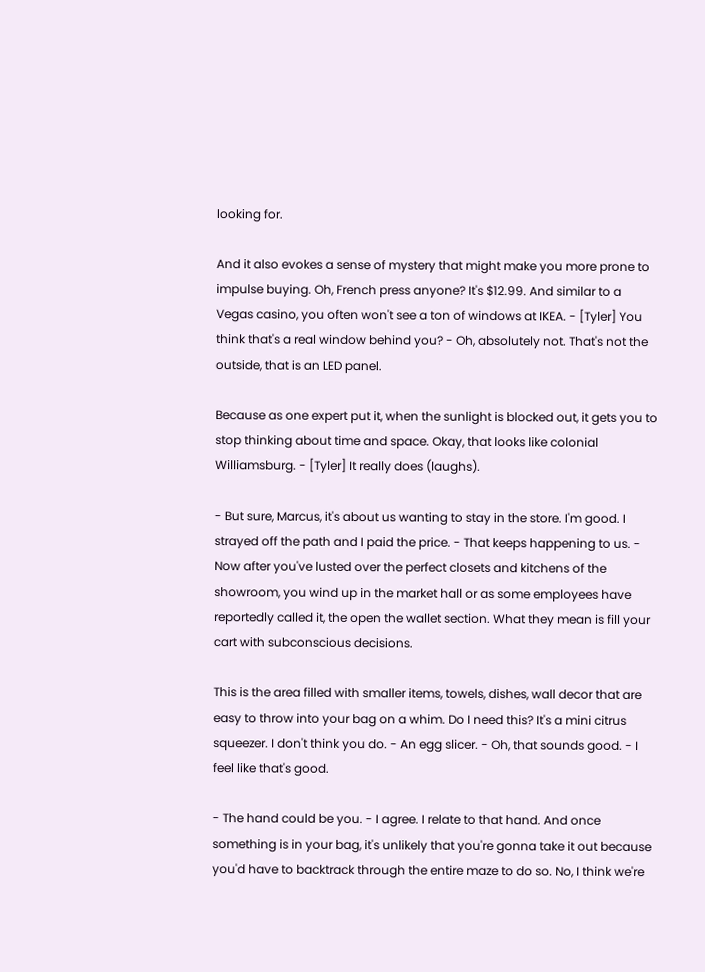looking for.

And it also evokes a sense of mystery that might make you more prone to impulse buying. Oh, French press anyone? It's $12.99. And similar to a Vegas casino, you often won't see a ton of windows at IKEA. - [Tyler] You think that's a real window behind you? - Oh, absolutely not. That's not the outside, that is an LED panel.

Because as one expert put it, when the sunlight is blocked out, it gets you to stop thinking about time and space. Okay, that looks like colonial Williamsburg. - [Tyler] It really does (laughs).

- But sure, Marcus, it's about us wanting to stay in the store. I'm good. I strayed off the path and I paid the price. - That keeps happening to us. - Now after you've lusted over the perfect closets and kitchens of the showroom, you wind up in the market hall or as some employees have reportedly called it, the open the wallet section. What they mean is fill your cart with subconscious decisions.

This is the area filled with smaller items, towels, dishes, wall decor that are easy to throw into your bag on a whim. Do I need this? It's a mini citrus squeezer. I don't think you do. - An egg slicer. - Oh, that sounds good. - I feel like that's good.

- The hand could be you. - I agree. I relate to that hand. And once something is in your bag, it's unlikely that you're gonna take it out because you'd have to backtrack through the entire maze to do so. No, I think we're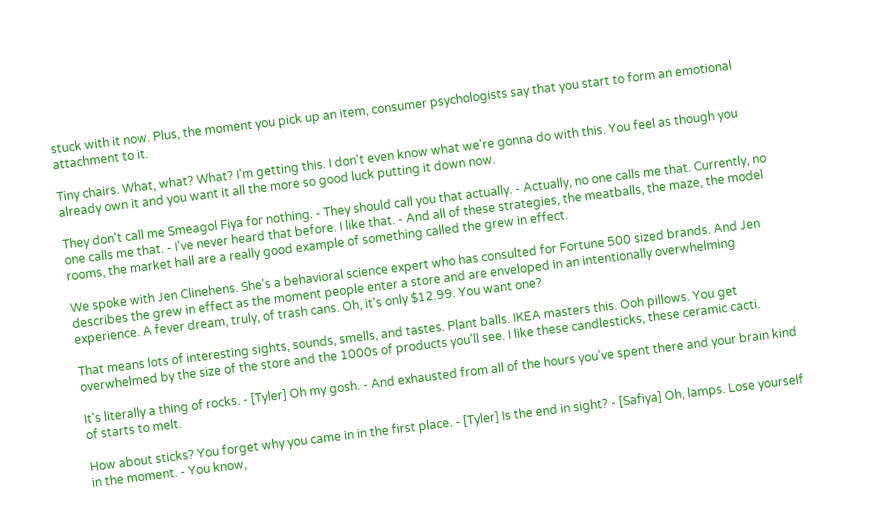stuck with it now. Plus, the moment you pick up an item, consumer psychologists say that you start to form an emotional attachment to it.

Tiny chairs. What, what? What? I'm getting this. I don't even know what we're gonna do with this. You feel as though you already own it and you want it all the more so good luck putting it down now.

They don't call me Smeagol Fiya for nothing. - They should call you that actually. - Actually, no one calls me that. Currently, no one calls me that. - I've never heard that before. I like that. - And all of these strategies, the meatballs, the maze, the model rooms, the market hall are a really good example of something called the grew in effect.

We spoke with Jen Clinehens. She's a behavioral science expert who has consulted for Fortune 500 sized brands. And Jen describes the grew in effect as the moment people enter a store and are enveloped in an intentionally overwhelming experience. A fever dream, truly, of trash cans. Oh, it's only $12.99. You want one?

That means lots of interesting sights, sounds, smells, and tastes. Plant balls. IKEA masters this. Ooh pillows. You get overwhelmed by the size of the store and the 1000s of products you'll see. I like these candlesticks, these ceramic cacti.

It's literally a thing of rocks. - [Tyler] Oh my gosh. - And exhausted from all of the hours you've spent there and your brain kind of starts to melt.

How about sticks? You forget why you came in in the first place. - [Tyler] Is the end in sight? - [Safiya] Oh, lamps. Lose yourself in the moment. - You know,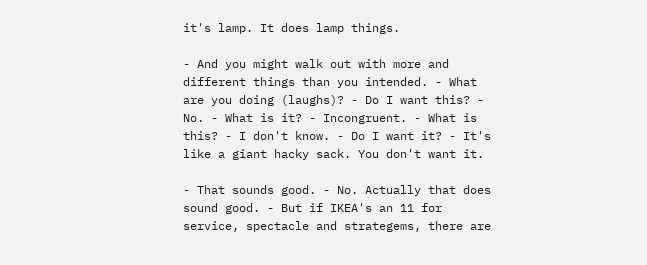it's lamp. It does lamp things.

- And you might walk out with more and different things than you intended. - What are you doing (laughs)? - Do I want this? - No. - What is it? - Incongruent. - What is this? - I don't know. - Do I want it? - It's like a giant hacky sack. You don't want it.

- That sounds good. - No. Actually that does sound good. - But if IKEA's an 11 for service, spectacle and strategems, there are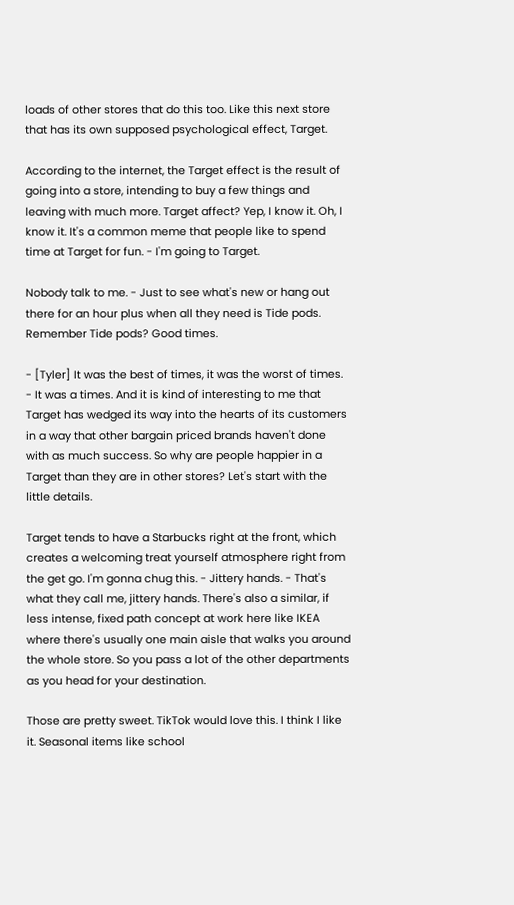loads of other stores that do this too. Like this next store that has its own supposed psychological effect, Target.

According to the internet, the Target effect is the result of going into a store, intending to buy a few things and leaving with much more. Target affect? Yep, I know it. Oh, I know it. It's a common meme that people like to spend time at Target for fun. - I'm going to Target.

Nobody talk to me. - Just to see what's new or hang out there for an hour plus when all they need is Tide pods. Remember Tide pods? Good times.

- [Tyler] It was the best of times, it was the worst of times. - It was a times. And it is kind of interesting to me that Target has wedged its way into the hearts of its customers in a way that other bargain priced brands haven't done with as much success. So why are people happier in a Target than they are in other stores? Let's start with the little details.

Target tends to have a Starbucks right at the front, which creates a welcoming treat yourself atmosphere right from the get go. I'm gonna chug this. - Jittery hands. - That's what they call me, jittery hands. There's also a similar, if less intense, fixed path concept at work here like IKEA where there's usually one main aisle that walks you around the whole store. So you pass a lot of the other departments as you head for your destination.

Those are pretty sweet. TikTok would love this. I think I like it. Seasonal items like school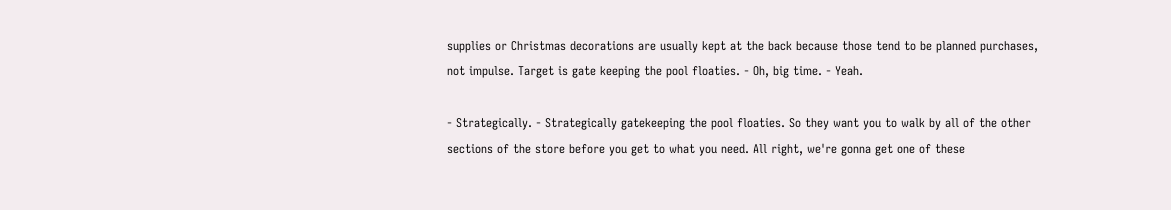supplies or Christmas decorations are usually kept at the back because those tend to be planned purchases, not impulse. Target is gate keeping the pool floaties. - Oh, big time. - Yeah.

- Strategically. - Strategically gatekeeping the pool floaties. So they want you to walk by all of the other sections of the store before you get to what you need. All right, we're gonna get one of these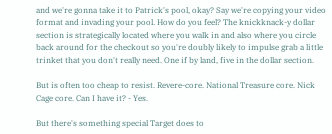and we're gonna take it to Patrick's pool, okay? Say we're copying your video format and invading your pool. How do you feel? The knickknack-y dollar section is strategically located where you walk in and also where you circle back around for the checkout so you're doubly likely to impulse grab a little trinket that you don't really need. One if by land, five in the dollar section.

But is often too cheap to resist. Revere-core. National Treasure core. Nick Cage core. Can I have it? - Yes.

But there's something special Target does to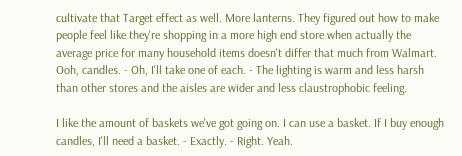cultivate that Target effect as well. More lanterns. They figured out how to make people feel like they're shopping in a more high end store when actually the average price for many household items doesn't differ that much from Walmart. Ooh, candles. - Oh, I'll take one of each. - The lighting is warm and less harsh than other stores and the aisles are wider and less claustrophobic feeling.

I like the amount of baskets we've got going on. I can use a basket. If I buy enough candles, I'll need a basket. - Exactly. - Right. Yeah.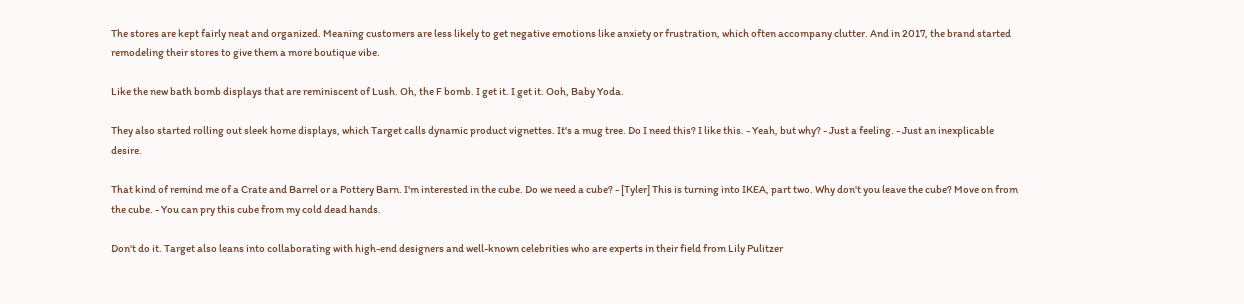The stores are kept fairly neat and organized. Meaning customers are less likely to get negative emotions like anxiety or frustration, which often accompany clutter. And in 2017, the brand started remodeling their stores to give them a more boutique vibe.

Like the new bath bomb displays that are reminiscent of Lush. Oh, the F bomb. I get it. I get it. Ooh, Baby Yoda.

They also started rolling out sleek home displays, which Target calls dynamic product vignettes. It's a mug tree. Do I need this? I like this. - Yeah, but why? - Just a feeling. - Just an inexplicable desire.

That kind of remind me of a Crate and Barrel or a Pottery Barn. I'm interested in the cube. Do we need a cube? - [Tyler] This is turning into IKEA, part two. Why don't you leave the cube? Move on from the cube. - You can pry this cube from my cold dead hands.

Don't do it. Target also leans into collaborating with high-end designers and well-known celebrities who are experts in their field from Lily Pulitzer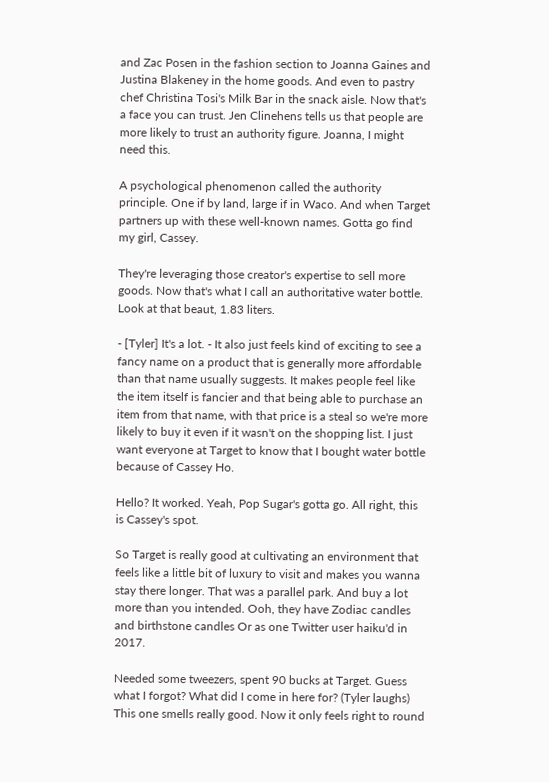and Zac Posen in the fashion section to Joanna Gaines and Justina Blakeney in the home goods. And even to pastry chef Christina Tosi's Milk Bar in the snack aisle. Now that's a face you can trust. Jen Clinehens tells us that people are more likely to trust an authority figure. Joanna, I might need this.

A psychological phenomenon called the authority principle. One if by land, large if in Waco. And when Target partners up with these well-known names. Gotta go find my girl, Cassey.

They're leveraging those creator's expertise to sell more goods. Now that's what I call an authoritative water bottle. Look at that beaut, 1.83 liters.

- [Tyler] It's a lot. - It also just feels kind of exciting to see a fancy name on a product that is generally more affordable than that name usually suggests. It makes people feel like the item itself is fancier and that being able to purchase an item from that name, with that price is a steal so we're more likely to buy it even if it wasn't on the shopping list. I just want everyone at Target to know that I bought water bottle because of Cassey Ho.

Hello? It worked. Yeah, Pop Sugar's gotta go. All right, this is Cassey's spot.

So Target is really good at cultivating an environment that feels like a little bit of luxury to visit and makes you wanna stay there longer. That was a parallel park. And buy a lot more than you intended. Ooh, they have Zodiac candles and birthstone candles Or as one Twitter user haiku'd in 2017.

Needed some tweezers, spent 90 bucks at Target. Guess what I forgot? What did I come in here for? (Tyler laughs) This one smells really good. Now it only feels right to round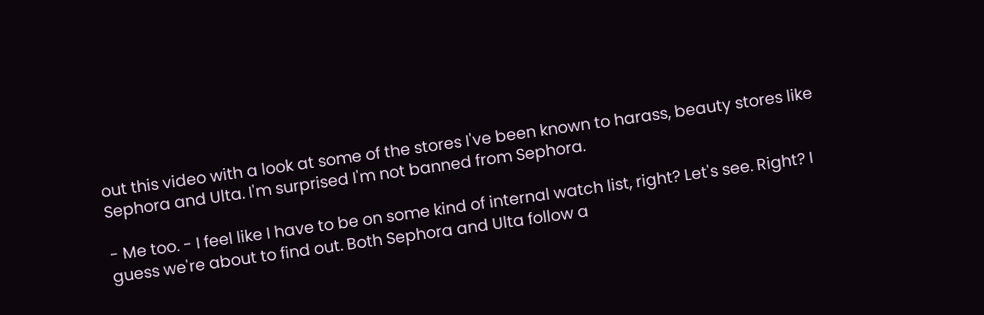out this video with a look at some of the stores I've been known to harass, beauty stores like Sephora and Ulta. I'm surprised I'm not banned from Sephora.

- Me too. - I feel like I have to be on some kind of internal watch list, right? Let's see. Right? I guess we're about to find out. Both Sephora and Ulta follow a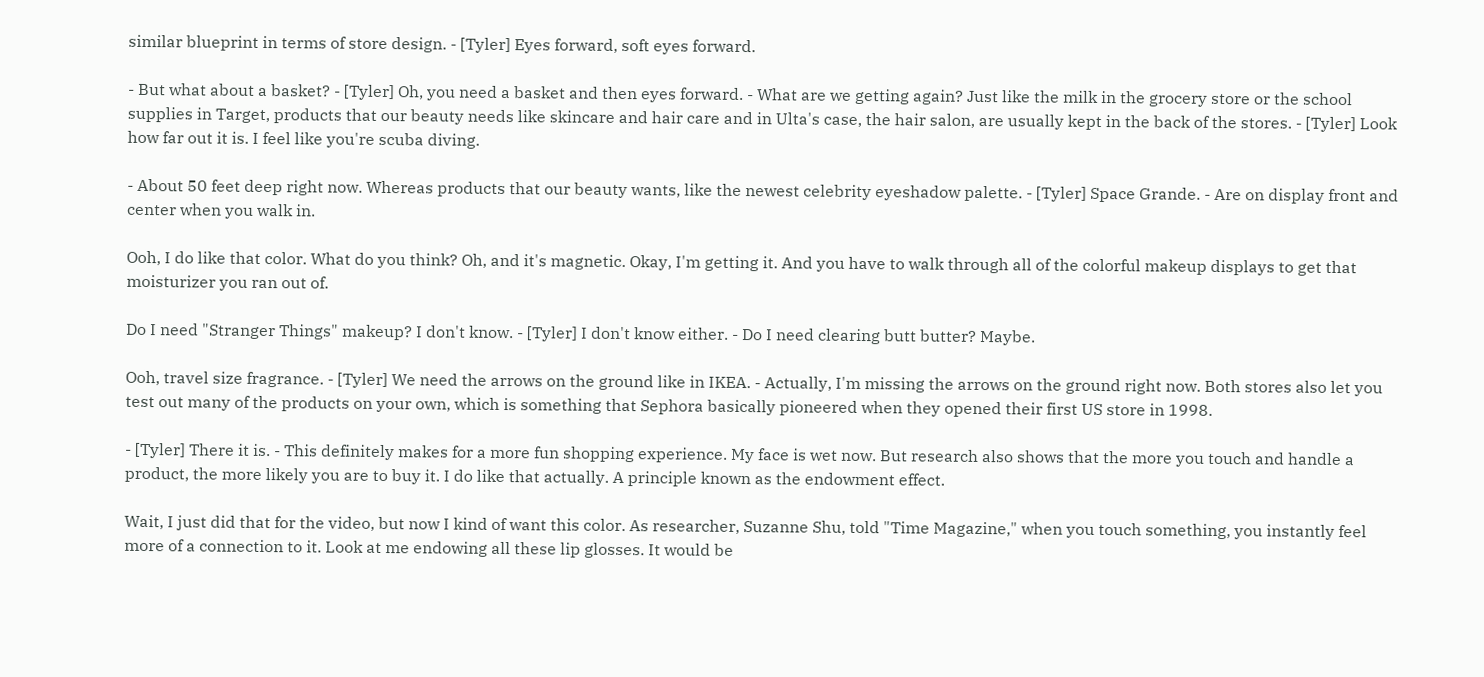similar blueprint in terms of store design. - [Tyler] Eyes forward, soft eyes forward.

- But what about a basket? - [Tyler] Oh, you need a basket and then eyes forward. - What are we getting again? Just like the milk in the grocery store or the school supplies in Target, products that our beauty needs like skincare and hair care and in Ulta's case, the hair salon, are usually kept in the back of the stores. - [Tyler] Look how far out it is. I feel like you're scuba diving.

- About 50 feet deep right now. Whereas products that our beauty wants, like the newest celebrity eyeshadow palette. - [Tyler] Space Grande. - Are on display front and center when you walk in.

Ooh, I do like that color. What do you think? Oh, and it's magnetic. Okay, I'm getting it. And you have to walk through all of the colorful makeup displays to get that moisturizer you ran out of.

Do I need "Stranger Things" makeup? I don't know. - [Tyler] I don't know either. - Do I need clearing butt butter? Maybe.

Ooh, travel size fragrance. - [Tyler] We need the arrows on the ground like in IKEA. - Actually, I'm missing the arrows on the ground right now. Both stores also let you test out many of the products on your own, which is something that Sephora basically pioneered when they opened their first US store in 1998.

- [Tyler] There it is. - This definitely makes for a more fun shopping experience. My face is wet now. But research also shows that the more you touch and handle a product, the more likely you are to buy it. I do like that actually. A principle known as the endowment effect.

Wait, I just did that for the video, but now I kind of want this color. As researcher, Suzanne Shu, told "Time Magazine," when you touch something, you instantly feel more of a connection to it. Look at me endowing all these lip glosses. It would be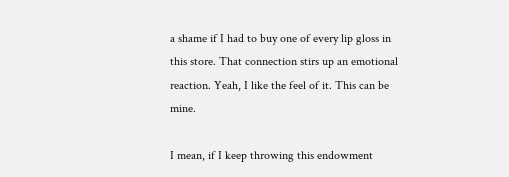a shame if I had to buy one of every lip gloss in this store. That connection stirs up an emotional reaction. Yeah, I like the feel of it. This can be mine.

I mean, if I keep throwing this endowment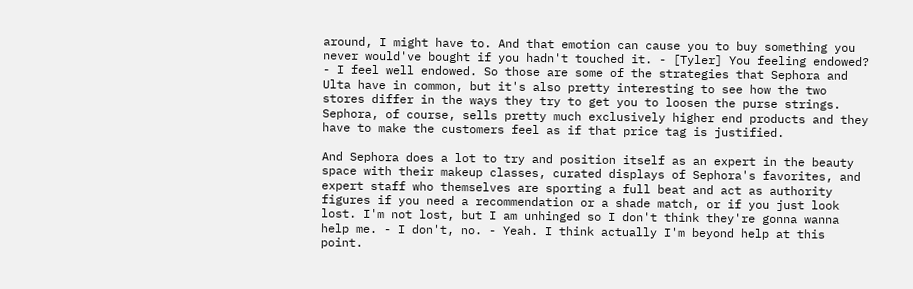around, I might have to. And that emotion can cause you to buy something you never would've bought if you hadn't touched it. - [Tyler] You feeling endowed? - I feel well endowed. So those are some of the strategies that Sephora and Ulta have in common, but it's also pretty interesting to see how the two stores differ in the ways they try to get you to loosen the purse strings. Sephora, of course, sells pretty much exclusively higher end products and they have to make the customers feel as if that price tag is justified.

And Sephora does a lot to try and position itself as an expert in the beauty space with their makeup classes, curated displays of Sephora's favorites, and expert staff who themselves are sporting a full beat and act as authority figures if you need a recommendation or a shade match, or if you just look lost. I'm not lost, but I am unhinged so I don't think they're gonna wanna help me. - I don't, no. - Yeah. I think actually I'm beyond help at this point.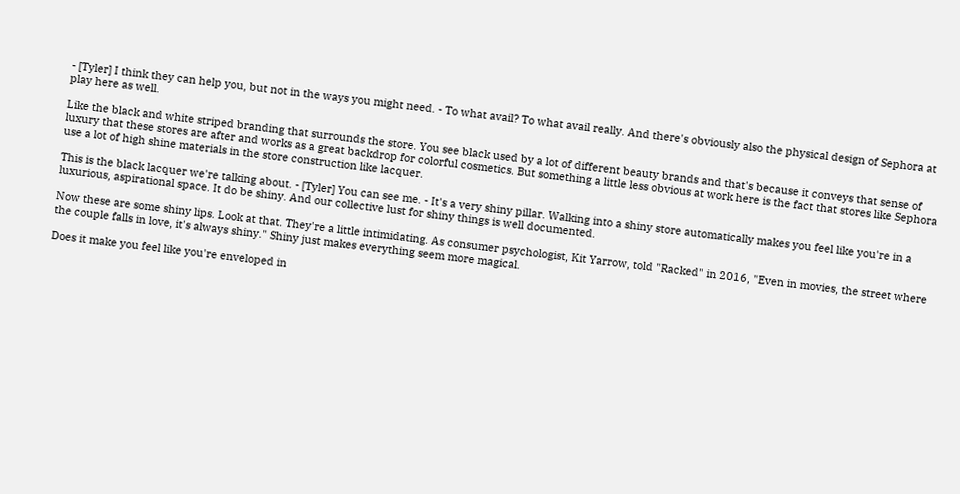- [Tyler] I think they can help you, but not in the ways you might need. - To what avail? To what avail really. And there's obviously also the physical design of Sephora at play here as well.

Like the black and white striped branding that surrounds the store. You see black used by a lot of different beauty brands and that's because it conveys that sense of luxury that these stores are after and works as a great backdrop for colorful cosmetics. But something a little less obvious at work here is the fact that stores like Sephora use a lot of high shine materials in the store construction like lacquer.

This is the black lacquer we're talking about. - [Tyler] You can see me. - It's a very shiny pillar. Walking into a shiny store automatically makes you feel like you're in a luxurious, aspirational space. It do be shiny. And our collective lust for shiny things is well documented.

Now these are some shiny lips. Look at that. They're a little intimidating. As consumer psychologist, Kit Yarrow, told "Racked" in 2016, "Even in movies, the street where the couple falls in love, it's always shiny." Shiny just makes everything seem more magical.

Does it make you feel like you're enveloped in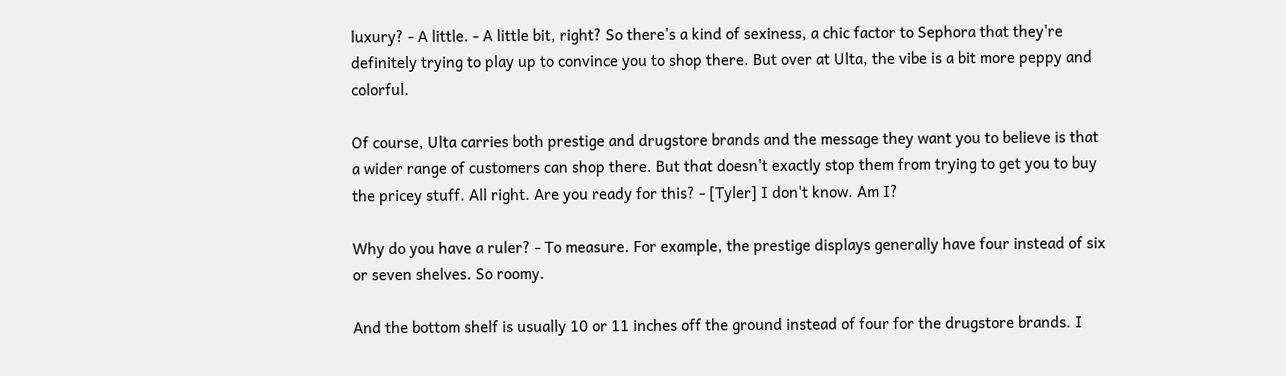luxury? - A little. - A little bit, right? So there's a kind of sexiness, a chic factor to Sephora that they're definitely trying to play up to convince you to shop there. But over at Ulta, the vibe is a bit more peppy and colorful.

Of course, Ulta carries both prestige and drugstore brands and the message they want you to believe is that a wider range of customers can shop there. But that doesn't exactly stop them from trying to get you to buy the pricey stuff. All right. Are you ready for this? - [Tyler] I don't know. Am I?

Why do you have a ruler? - To measure. For example, the prestige displays generally have four instead of six or seven shelves. So roomy.

And the bottom shelf is usually 10 or 11 inches off the ground instead of four for the drugstore brands. I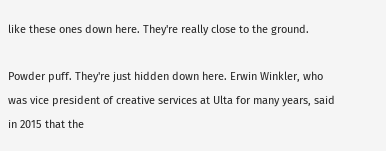like these ones down here. They're really close to the ground.

Powder puff. They're just hidden down here. Erwin Winkler, who was vice president of creative services at Ulta for many years, said in 2015 that the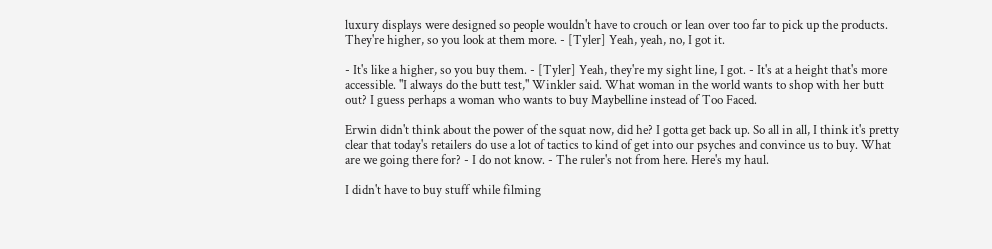luxury displays were designed so people wouldn't have to crouch or lean over too far to pick up the products. They're higher, so you look at them more. - [Tyler] Yeah, yeah, no, I got it.

- It's like a higher, so you buy them. - [Tyler] Yeah, they're my sight line, I got. - It's at a height that's more accessible. "I always do the butt test," Winkler said. What woman in the world wants to shop with her butt out? I guess perhaps a woman who wants to buy Maybelline instead of Too Faced.

Erwin didn't think about the power of the squat now, did he? I gotta get back up. So all in all, I think it's pretty clear that today's retailers do use a lot of tactics to kind of get into our psyches and convince us to buy. What are we going there for? - I do not know. - The ruler's not from here. Here's my haul.

I didn't have to buy stuff while filming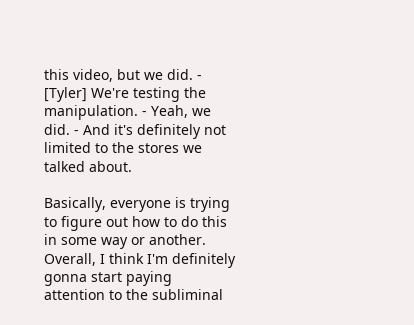this video, but we did. - [Tyler] We're testing the manipulation. - Yeah, we did. - And it's definitely not limited to the stores we talked about.

Basically, everyone is trying to figure out how to do this in some way or another. Overall, I think I'm definitely gonna start paying attention to the subliminal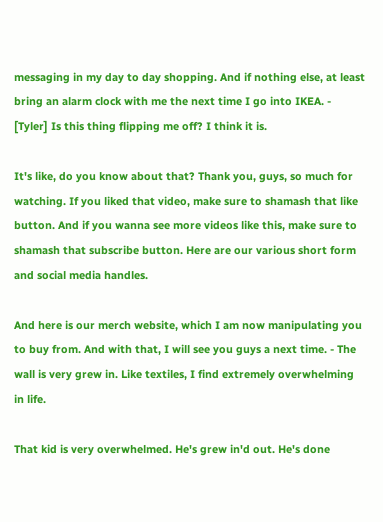messaging in my day to day shopping. And if nothing else, at least bring an alarm clock with me the next time I go into IKEA. - [Tyler] Is this thing flipping me off? I think it is.

It's like, do you know about that? Thank you, guys, so much for watching. If you liked that video, make sure to shamash that like button. And if you wanna see more videos like this, make sure to shamash that subscribe button. Here are our various short form and social media handles.

And here is our merch website, which I am now manipulating you to buy from. And with that, I will see you guys a next time. - The wall is very grew in. Like textiles, I find extremely overwhelming in life.

That kid is very overwhelmed. He's grew in'd out. He's done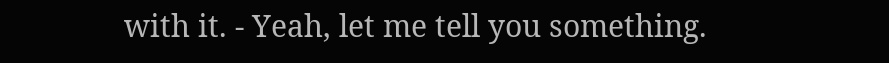with it. - Yeah, let me tell you something.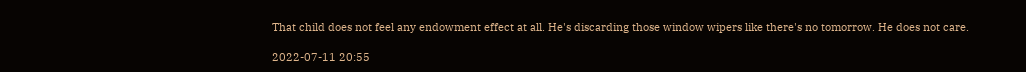That child does not feel any endowment effect at all. He's discarding those window wipers like there's no tomorrow. He does not care.

2022-07-11 20:55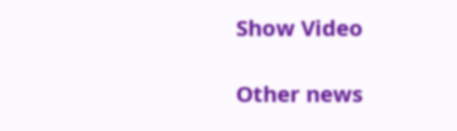Show Video

Other news